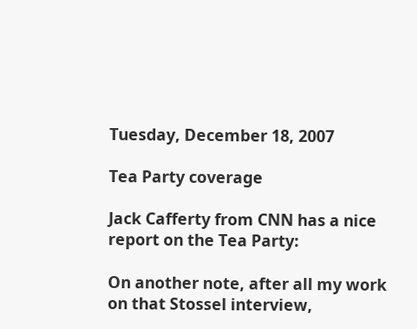Tuesday, December 18, 2007

Tea Party coverage

Jack Cafferty from CNN has a nice report on the Tea Party:

On another note, after all my work on that Stossel interview,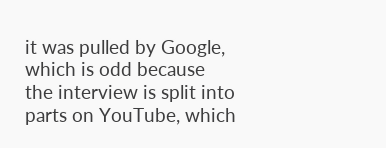it was pulled by Google, which is odd because the interview is split into parts on YouTube, which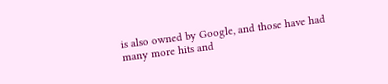is also owned by Google, and those have had many more hits and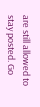are still allowed to stay posted. Go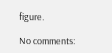figure.

No comments: